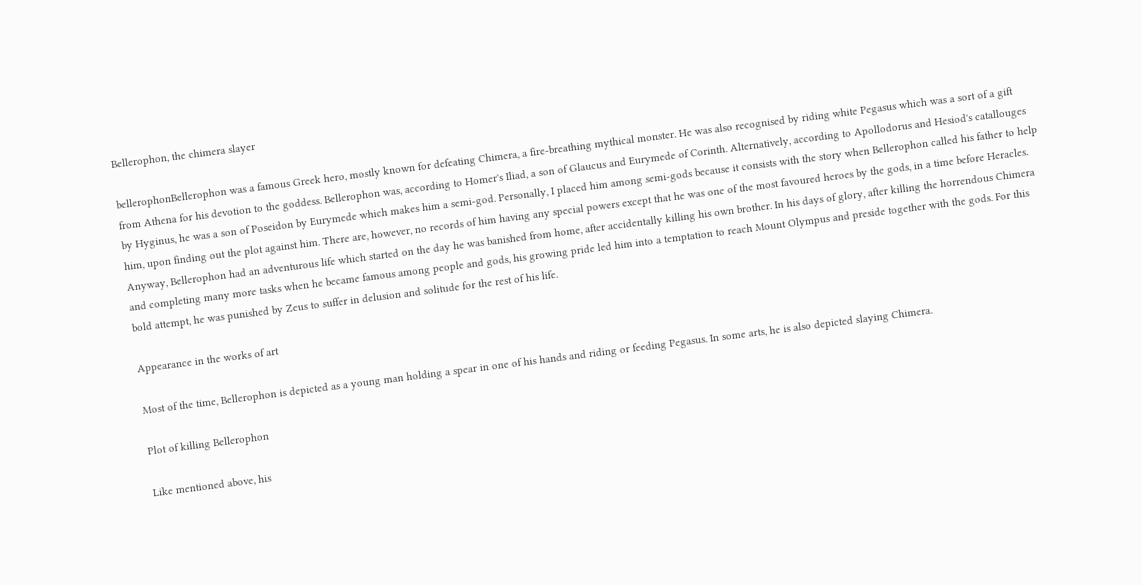Bellerophon, the chimera slayer

bellerophonBellerophon was a famous Greek hero, mostly known for defeating Chimera, a fire-breathing mythical monster. He was also recognised by riding white Pegasus which was a sort of a gift from Athena for his devotion to the goddess. Bellerophon was, according to Homer's Iliad, a son of Glaucus and Eurymede of Corinth. Alternatively, according to Apollodorus and Hesiod's catallouges by Hyginus, he was a son of Poseidon by Eurymede which makes him a semi-god. Personally, I placed him among semi-gods because it consists with the story when Bellerophon called his father to help him, upon finding out the plot against him. There are, however, no records of him having any special powers except that he was one of the most favoured heroes by the gods, in a time before Heracles. Anyway, Bellerophon had an adventurous life which started on the day he was banished from home, after accidentally killing his own brother. In his days of glory, after killing the horrendous Chimera and completing many more tasks when he became famous among people and gods, his growing pride led him into a temptation to reach Mount Olympus and preside together with the gods. For this bold attempt, he was punished by Zeus to suffer in delusion and solitude for the rest of his life.

Appearance in the works of art

Most of the time, Bellerophon is depicted as a young man holding a spear in one of his hands and riding or feeding Pegasus. In some arts, he is also depicted slaying Chimera.

Plot of killing Bellerophon

Like mentioned above, his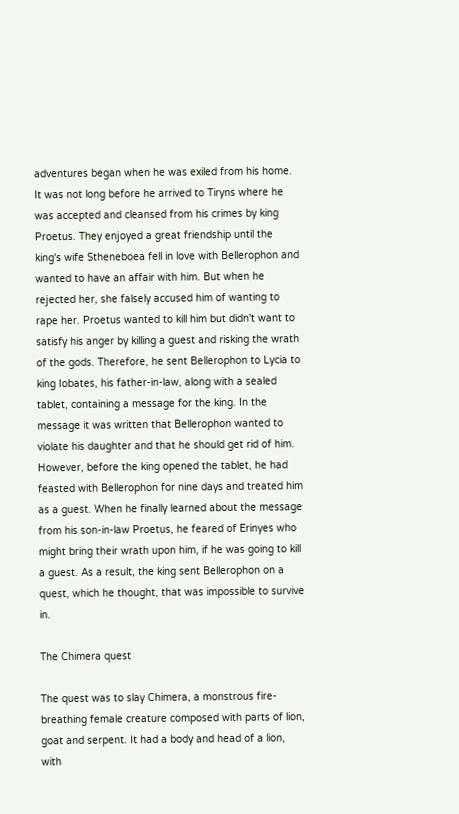adventures began when he was exiled from his home. It was not long before he arrived to Tiryns where he was accepted and cleansed from his crimes by king Proetus. They enjoyed a great friendship until the king's wife Stheneboea fell in love with Bellerophon and wanted to have an affair with him. But when he rejected her, she falsely accused him of wanting to rape her. Proetus wanted to kill him but didn't want to satisfy his anger by killing a guest and risking the wrath of the gods. Therefore, he sent Bellerophon to Lycia to king Iobates, his father-in-law, along with a sealed tablet, containing a message for the king. In the message it was written that Bellerophon wanted to violate his daughter and that he should get rid of him. However, before the king opened the tablet, he had feasted with Bellerophon for nine days and treated him as a guest. When he finally learned about the message from his son-in-law Proetus, he feared of Erinyes who might bring their wrath upon him, if he was going to kill a guest. As a result, the king sent Bellerophon on a quest, which he thought, that was impossible to survive in.

The Chimera quest

The quest was to slay Chimera, a monstrous fire-breathing female creature composed with parts of lion, goat and serpent. It had a body and head of a lion, with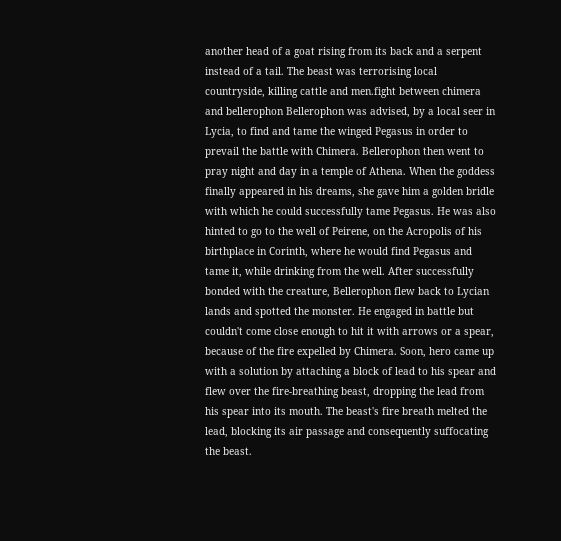another head of a goat rising from its back and a serpent instead of a tail. The beast was terrorising local countryside, killing cattle and men.fight between chimera and bellerophon Bellerophon was advised, by a local seer in Lycia, to find and tame the winged Pegasus in order to prevail the battle with Chimera. Bellerophon then went to pray night and day in a temple of Athena. When the goddess finally appeared in his dreams, she gave him a golden bridle with which he could successfully tame Pegasus. He was also hinted to go to the well of Peirene, on the Acropolis of his birthplace in Corinth, where he would find Pegasus and tame it, while drinking from the well. After successfully bonded with the creature, Bellerophon flew back to Lycian lands and spotted the monster. He engaged in battle but couldn't come close enough to hit it with arrows or a spear, because of the fire expelled by Chimera. Soon, hero came up with a solution by attaching a block of lead to his spear and flew over the fire-breathing beast, dropping the lead from his spear into its mouth. The beast's fire breath melted the lead, blocking its air passage and consequently suffocating the beast.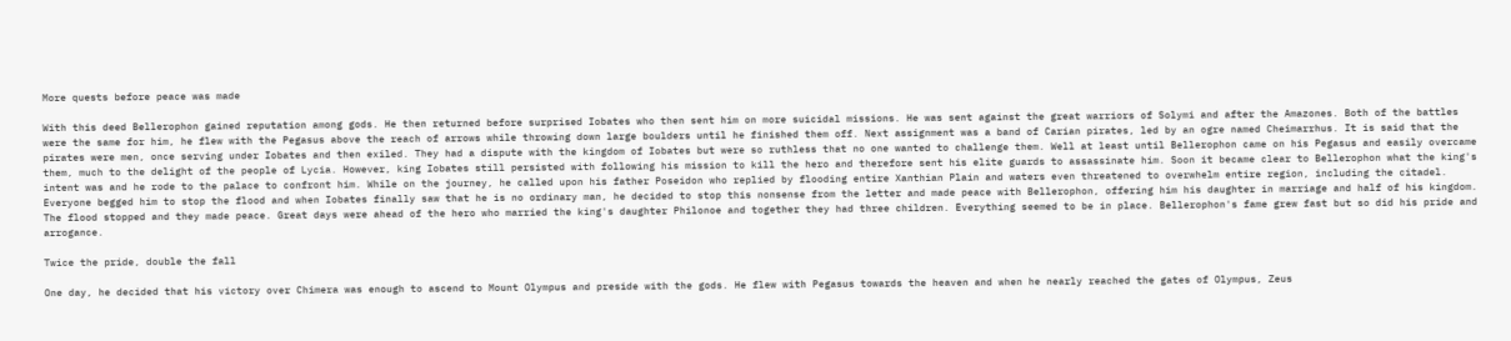More quests before peace was made

With this deed Bellerophon gained reputation among gods. He then returned before surprised Iobates who then sent him on more suicidal missions. He was sent against the great warriors of Solymi and after the Amazones. Both of the battles were the same for him, he flew with the Pegasus above the reach of arrows while throwing down large boulders until he finished them off. Next assignment was a band of Carian pirates, led by an ogre named Cheimarrhus. It is said that the pirates were men, once serving under Iobates and then exiled. They had a dispute with the kingdom of Iobates but were so ruthless that no one wanted to challenge them. Well at least until Bellerophon came on his Pegasus and easily overcame them, much to the delight of the people of Lycia. However, king Iobates still persisted with following his mission to kill the hero and therefore sent his elite guards to assassinate him. Soon it became clear to Bellerophon what the king's intent was and he rode to the palace to confront him. While on the journey, he called upon his father Poseidon who replied by flooding entire Xanthian Plain and waters even threatened to overwhelm entire region, including the citadel. Everyone begged him to stop the flood and when Iobates finally saw that he is no ordinary man, he decided to stop this nonsense from the letter and made peace with Bellerophon, offering him his daughter in marriage and half of his kingdom. The flood stopped and they made peace. Great days were ahead of the hero who married the king's daughter Philonoe and together they had three children. Everything seemed to be in place. Bellerophon's fame grew fast but so did his pride and arrogance.

Twice the pride, double the fall

One day, he decided that his victory over Chimera was enough to ascend to Mount Olympus and preside with the gods. He flew with Pegasus towards the heaven and when he nearly reached the gates of Olympus, Zeus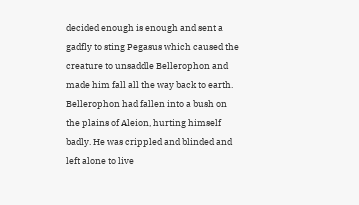decided enough is enough and sent a gadfly to sting Pegasus which caused the creature to unsaddle Bellerophon and made him fall all the way back to earth. Bellerophon had fallen into a bush on the plains of Aleion, hurting himself badly. He was crippled and blinded and left alone to live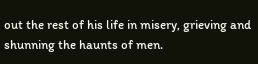out the rest of his life in misery, grieving and shunning the haunts of men.